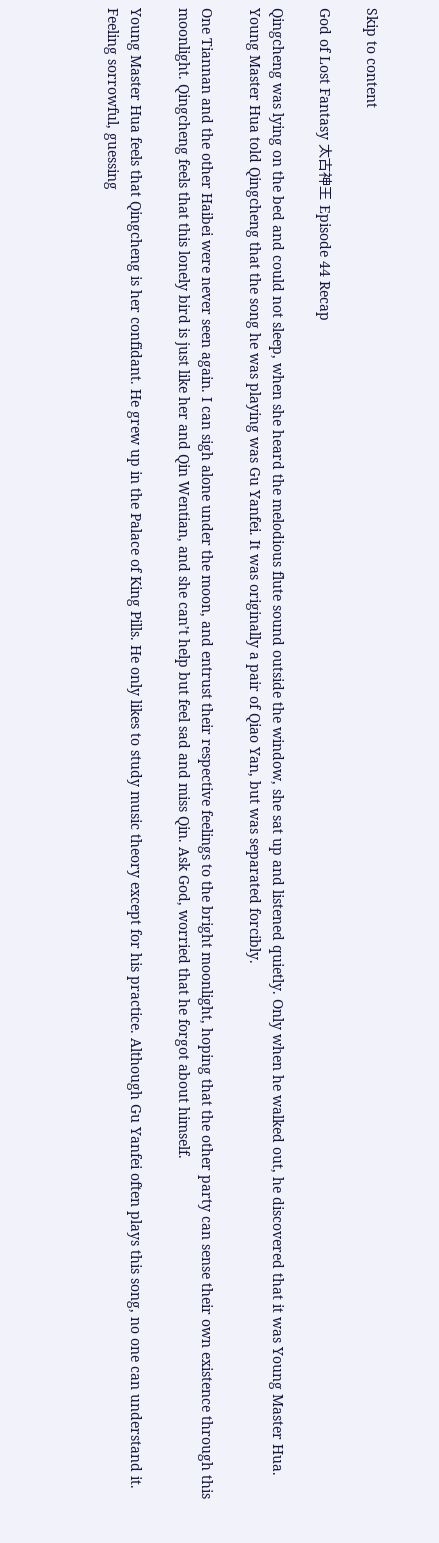Skip to content

God of Lost Fantasy 太古神王 Episode 44 Recap

Qingcheng was lying on the bed and could not sleep, when she heard the melodious flute sound outside the window, she sat up and listened quietly. Only when he walked out, he discovered that it was Young Master Hua. Young Master Hua told Qingcheng that the song he was playing was Gu Yanfei. It was originally a pair of Qiao Yan, but was separated forcibly.

One Tiannan and the other Haibei were never seen again. I can sigh alone under the moon, and entrust their respective feelings to the bright moonlight, hoping that the other party can sense their own existence through this moonlight. Qingcheng feels that this lonely bird is just like her and Qin Wentian, and she can’t help but feel sad and miss Qin. Ask God, worried that he forgot about himself.

Young Master Hua feels that Qingcheng is her confidant. He grew up in the Palace of King Pills. He only likes to study music theory except for his practice. Although Gu Yanfei often plays this song, no one can understand it. Feeling sorrowful, guessing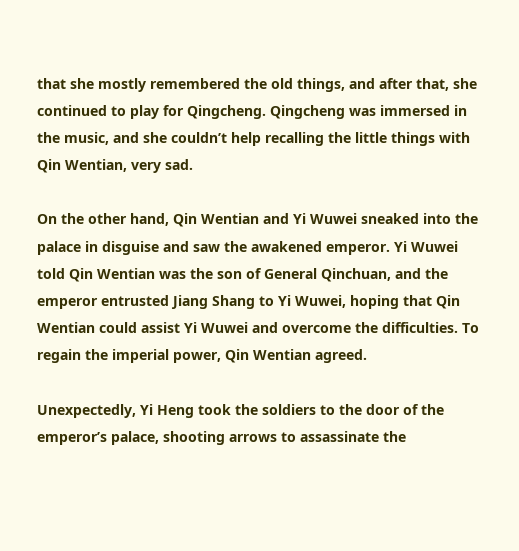that she mostly remembered the old things, and after that, she continued to play for Qingcheng. Qingcheng was immersed in the music, and she couldn’t help recalling the little things with Qin Wentian, very sad.

On the other hand, Qin Wentian and Yi Wuwei sneaked into the palace in disguise and saw the awakened emperor. Yi Wuwei told Qin Wentian was the son of General Qinchuan, and the emperor entrusted Jiang Shang to Yi Wuwei, hoping that Qin Wentian could assist Yi Wuwei and overcome the difficulties. To regain the imperial power, Qin Wentian agreed.

Unexpectedly, Yi Heng took the soldiers to the door of the emperor’s palace, shooting arrows to assassinate the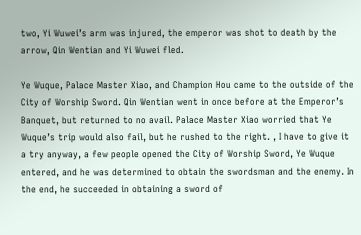two, Yi Wuwei’s arm was injured, the emperor was shot to death by the arrow, Qin Wentian and Yi Wuwei fled.

Ye Wuque, Palace Master Xiao, and Champion Hou came to the outside of the City of Worship Sword. Qin Wentian went in once before at the Emperor’s Banquet, but returned to no avail. Palace Master Xiao worried that Ye Wuque’s trip would also fail, but he rushed to the right. , I have to give it a try anyway, a few people opened the City of Worship Sword, Ye Wuque entered, and he was determined to obtain the swordsman and the enemy. In the end, he succeeded in obtaining a sword of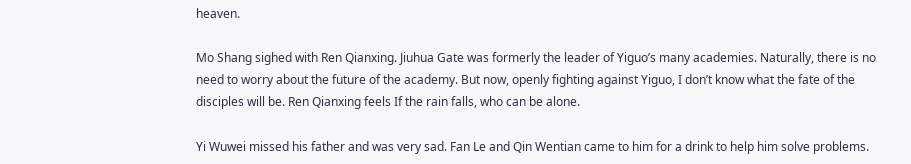heaven.

Mo Shang sighed with Ren Qianxing. Jiuhua Gate was formerly the leader of Yiguo’s many academies. Naturally, there is no need to worry about the future of the academy. But now, openly fighting against Yiguo, I don’t know what the fate of the disciples will be. Ren Qianxing feels If the rain falls, who can be alone.

Yi Wuwei missed his father and was very sad. Fan Le and Qin Wentian came to him for a drink to help him solve problems.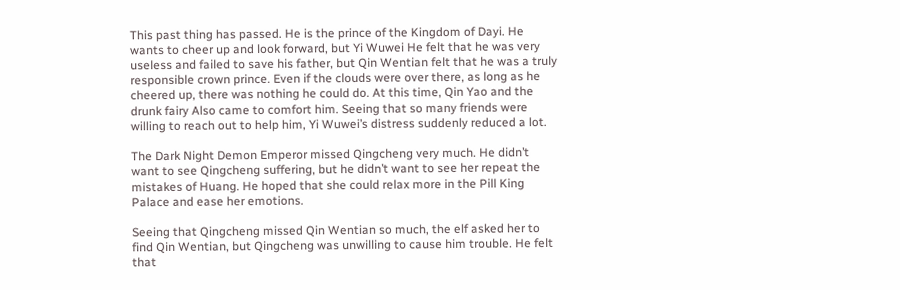This past thing has passed. He is the prince of the Kingdom of Dayi. He wants to cheer up and look forward, but Yi Wuwei He felt that he was very useless and failed to save his father, but Qin Wentian felt that he was a truly responsible crown prince. Even if the clouds were over there, as long as he cheered up, there was nothing he could do. At this time, Qin Yao and the drunk fairy Also came to comfort him. Seeing that so many friends were willing to reach out to help him, Yi Wuwei’s distress suddenly reduced a lot.

The Dark Night Demon Emperor missed Qingcheng very much. He didn’t want to see Qingcheng suffering, but he didn’t want to see her repeat the mistakes of Huang. He hoped that she could relax more in the Pill King Palace and ease her emotions.

Seeing that Qingcheng missed Qin Wentian so much, the elf asked her to find Qin Wentian, but Qingcheng was unwilling to cause him trouble. He felt that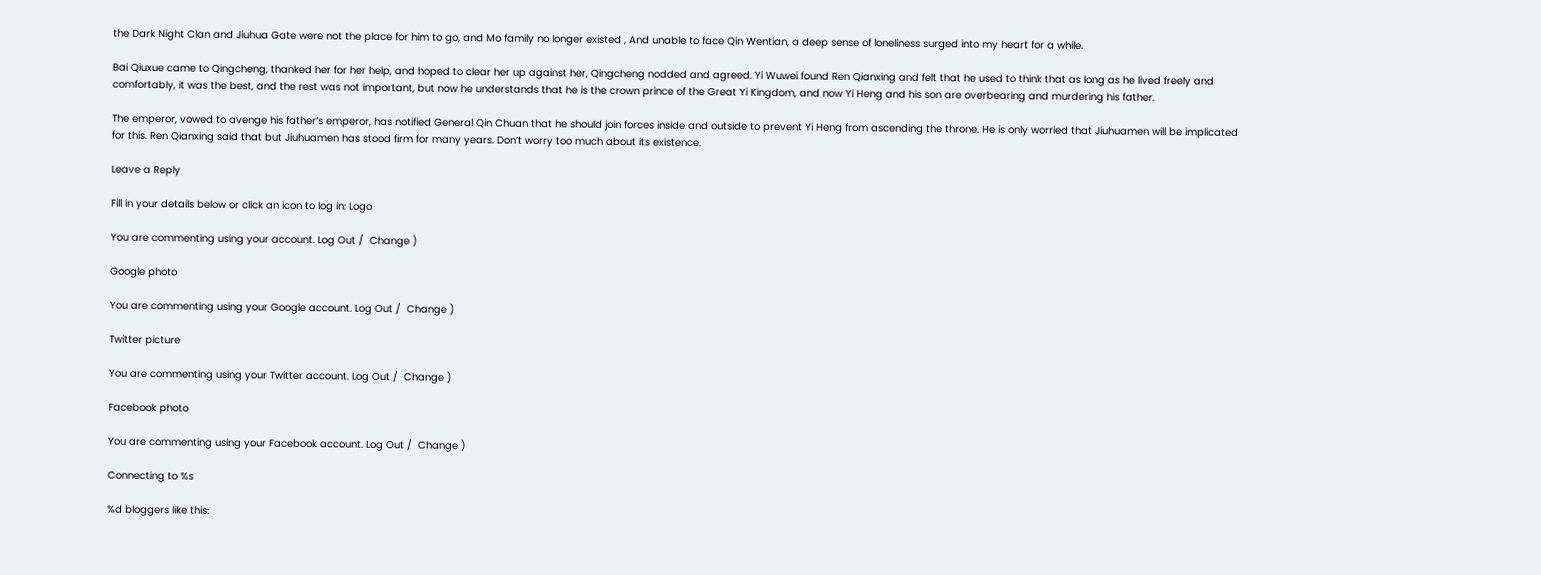the Dark Night Clan and Jiuhua Gate were not the place for him to go, and Mo family no longer existed , And unable to face Qin Wentian, a deep sense of loneliness surged into my heart for a while.

Bai Qiuxue came to Qingcheng, thanked her for her help, and hoped to clear her up against her, Qingcheng nodded and agreed. Yi Wuwei found Ren Qianxing and felt that he used to think that as long as he lived freely and comfortably, it was the best, and the rest was not important, but now he understands that he is the crown prince of the Great Yi Kingdom, and now Yi Heng and his son are overbearing and murdering his father.

The emperor, vowed to avenge his father’s emperor, has notified General Qin Chuan that he should join forces inside and outside to prevent Yi Heng from ascending the throne. He is only worried that Jiuhuamen will be implicated for this. Ren Qianxing said that but Jiuhuamen has stood firm for many years. Don’t worry too much about its existence.

Leave a Reply

Fill in your details below or click an icon to log in: Logo

You are commenting using your account. Log Out /  Change )

Google photo

You are commenting using your Google account. Log Out /  Change )

Twitter picture

You are commenting using your Twitter account. Log Out /  Change )

Facebook photo

You are commenting using your Facebook account. Log Out /  Change )

Connecting to %s

%d bloggers like this: